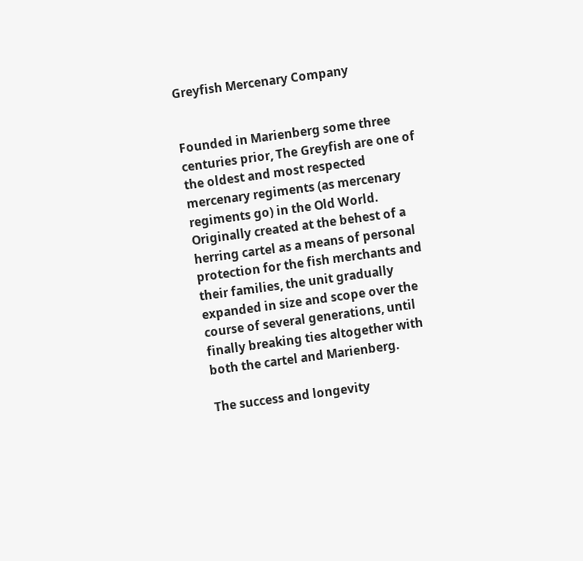Greyfish Mercenary Company


Founded in Marienberg some three centuries prior, The Greyfish are one of the oldest and most respected mercenary regiments (as mercenary regiments go) in the Old World. Originally created at the behest of a herring cartel as a means of personal protection for the fish merchants and their families, the unit gradually expanded in size and scope over the course of several generations, until finally breaking ties altogether with both the cartel and Marienberg.

The success and longevity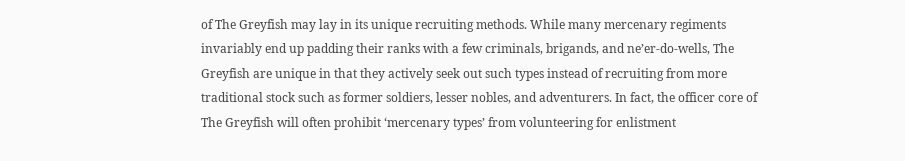of The Greyfish may lay in its unique recruiting methods. While many mercenary regiments invariably end up padding their ranks with a few criminals, brigands, and ne’er-do-wells, The Greyfish are unique in that they actively seek out such types instead of recruiting from more traditional stock such as former soldiers, lesser nobles, and adventurers. In fact, the officer core of The Greyfish will often prohibit ‘mercenary types’ from volunteering for enlistment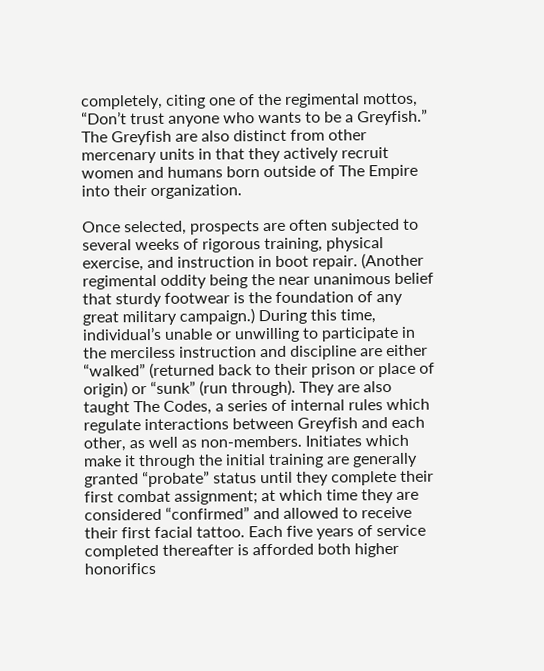completely, citing one of the regimental mottos, “Don’t trust anyone who wants to be a Greyfish.” The Greyfish are also distinct from other mercenary units in that they actively recruit women and humans born outside of The Empire into their organization.

Once selected, prospects are often subjected to several weeks of rigorous training, physical exercise, and instruction in boot repair. (Another regimental oddity being the near unanimous belief that sturdy footwear is the foundation of any great military campaign.) During this time, individual’s unable or unwilling to participate in the merciless instruction and discipline are either “walked” (returned back to their prison or place of origin) or “sunk” (run through). They are also taught The Codes, a series of internal rules which regulate interactions between Greyfish and each other, as well as non-members. Initiates which make it through the initial training are generally granted “probate” status until they complete their first combat assignment; at which time they are considered “confirmed” and allowed to receive their first facial tattoo. Each five years of service completed thereafter is afforded both higher honorifics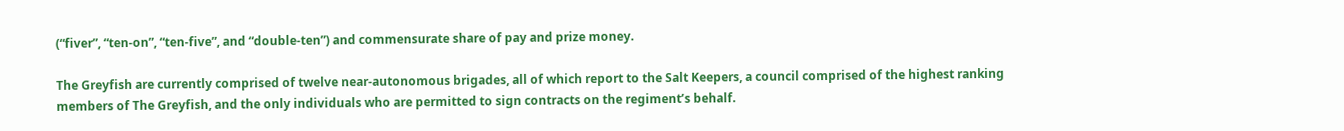(“fiver”, “ten-on”, “ten-five”, and “double-ten”) and commensurate share of pay and prize money.

The Greyfish are currently comprised of twelve near-autonomous brigades, all of which report to the Salt Keepers, a council comprised of the highest ranking members of The Greyfish, and the only individuals who are permitted to sign contracts on the regiment’s behalf.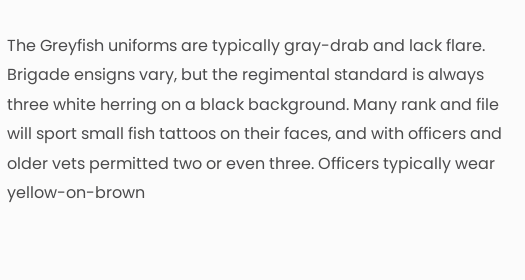The Greyfish uniforms are typically gray-drab and lack flare. Brigade ensigns vary, but the regimental standard is always three white herring on a black background. Many rank and file will sport small fish tattoos on their faces, and with officers and older vets permitted two or even three. Officers typically wear yellow-on-brown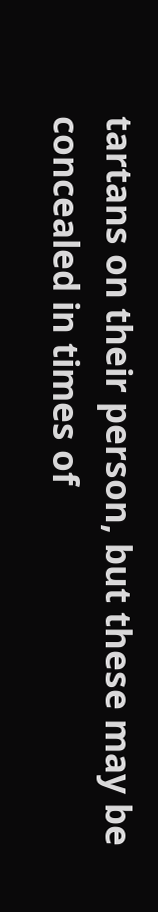tartans on their person, but these may be concealed in times of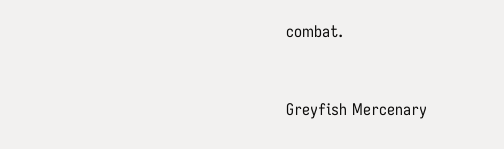combat.


Greyfish Mercenary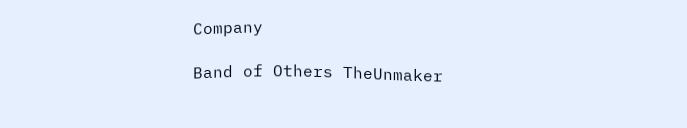Company

Band of Others TheUnmaker